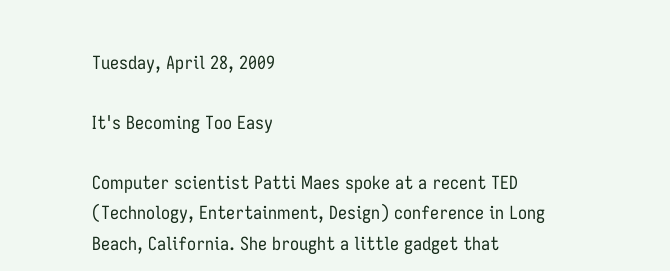Tuesday, April 28, 2009

It's Becoming Too Easy

Computer scientist Patti Maes spoke at a recent TED (Technology, Entertainment, Design) conference in Long Beach, California. She brought a little gadget that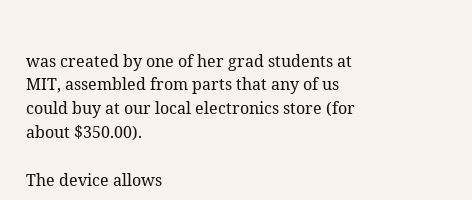was created by one of her grad students at MIT, assembled from parts that any of us could buy at our local electronics store (for about $350.00).

The device allows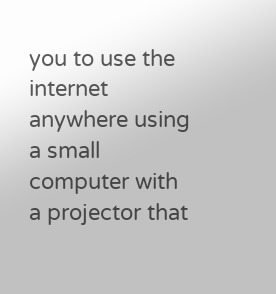you to use the internet anywhere using a small computer with a projector that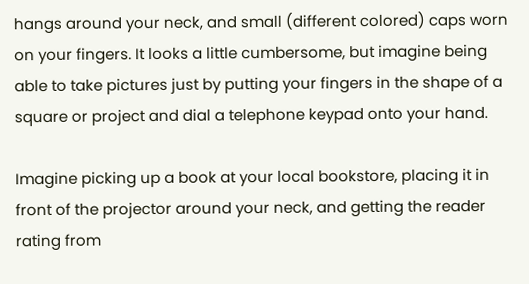hangs around your neck, and small (different colored) caps worn on your fingers. It looks a little cumbersome, but imagine being able to take pictures just by putting your fingers in the shape of a square or project and dial a telephone keypad onto your hand.

Imagine picking up a book at your local bookstore, placing it in front of the projector around your neck, and getting the reader rating from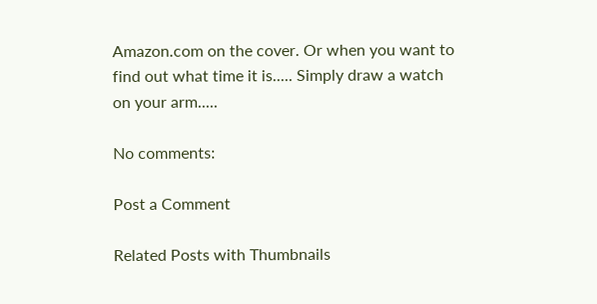Amazon.com on the cover. Or when you want to find out what time it is..... Simply draw a watch on your arm.....

No comments:

Post a Comment

Related Posts with Thumbnails